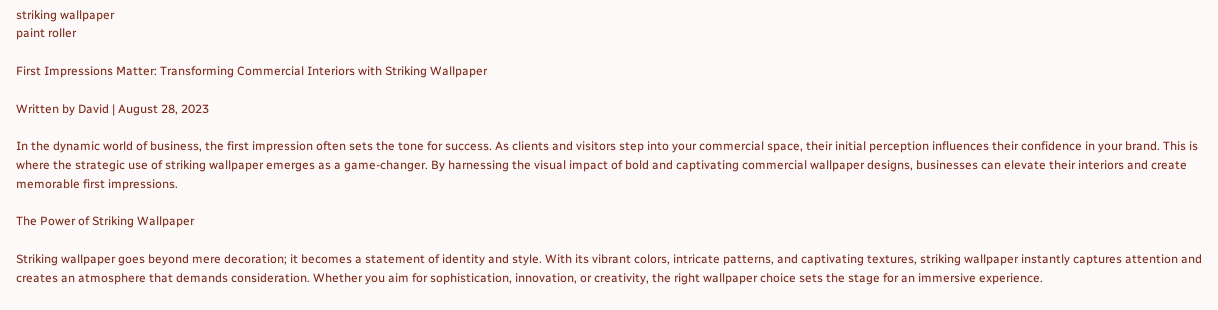striking wallpaper
paint roller

First Impressions Matter: Transforming Commercial Interiors with Striking Wallpaper

Written by David | August 28, 2023

In the dynamic world of business, the first impression often sets the tone for success. As clients and visitors step into your commercial space, their initial perception influences their confidence in your brand. This is where the strategic use of striking wallpaper emerges as a game-changer. By harnessing the visual impact of bold and captivating commercial wallpaper designs, businesses can elevate their interiors and create memorable first impressions.

The Power of Striking Wallpaper

Striking wallpaper goes beyond mere decoration; it becomes a statement of identity and style. With its vibrant colors, intricate patterns, and captivating textures, striking wallpaper instantly captures attention and creates an atmosphere that demands consideration. Whether you aim for sophistication, innovation, or creativity, the right wallpaper choice sets the stage for an immersive experience.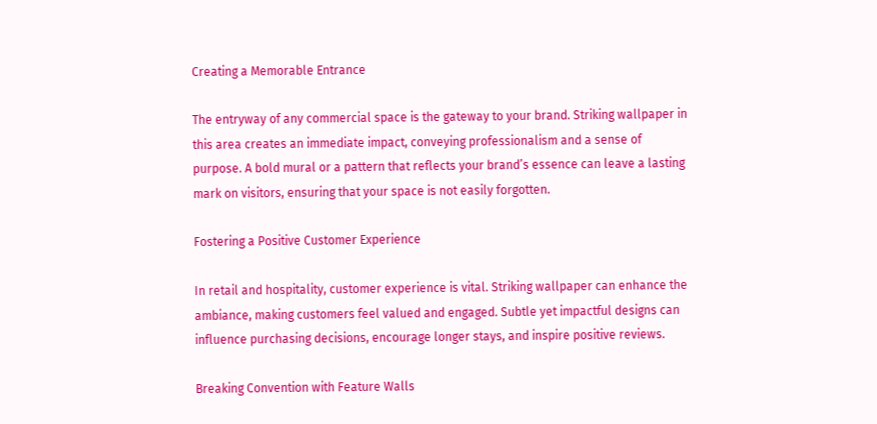Creating a Memorable Entrance

The entryway of any commercial space is the gateway to your brand. Striking wallpaper in this area creates an immediate impact, conveying professionalism and a sense of purpose. A bold mural or a pattern that reflects your brand’s essence can leave a lasting mark on visitors, ensuring that your space is not easily forgotten.

Fostering a Positive Customer Experience

In retail and hospitality, customer experience is vital. Striking wallpaper can enhance the ambiance, making customers feel valued and engaged. Subtle yet impactful designs can influence purchasing decisions, encourage longer stays, and inspire positive reviews.

Breaking Convention with Feature Walls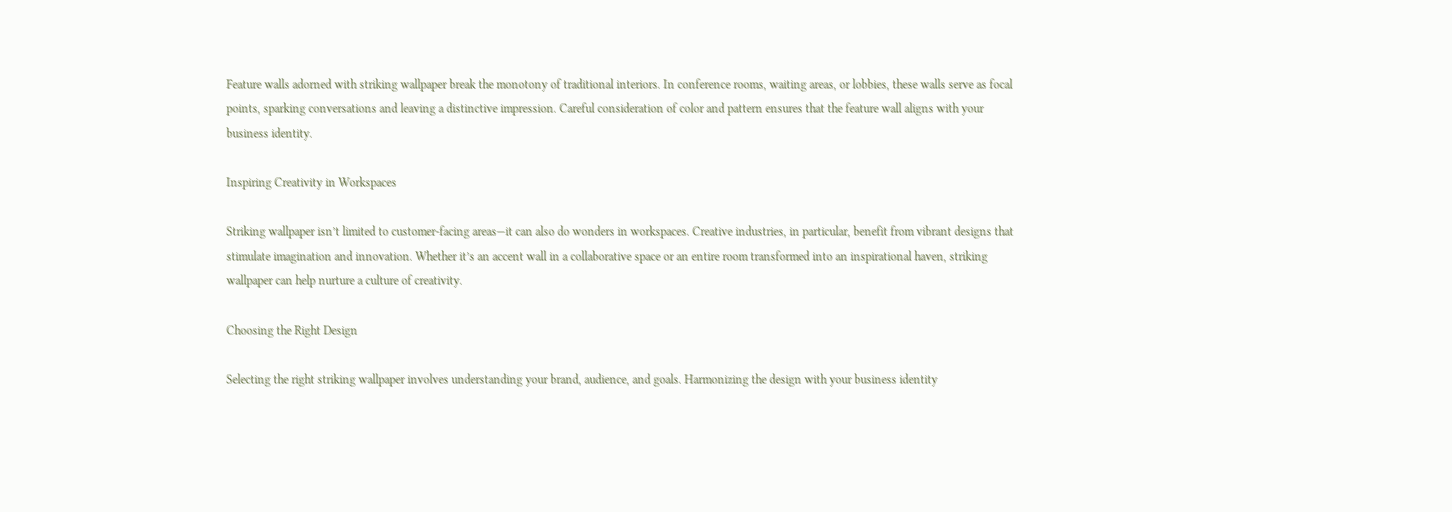Feature walls adorned with striking wallpaper break the monotony of traditional interiors. In conference rooms, waiting areas, or lobbies, these walls serve as focal points, sparking conversations and leaving a distinctive impression. Careful consideration of color and pattern ensures that the feature wall aligns with your business identity.

Inspiring Creativity in Workspaces

Striking wallpaper isn’t limited to customer-facing areas—it can also do wonders in workspaces. Creative industries, in particular, benefit from vibrant designs that stimulate imagination and innovation. Whether it’s an accent wall in a collaborative space or an entire room transformed into an inspirational haven, striking wallpaper can help nurture a culture of creativity.

Choosing the Right Design

Selecting the right striking wallpaper involves understanding your brand, audience, and goals. Harmonizing the design with your business identity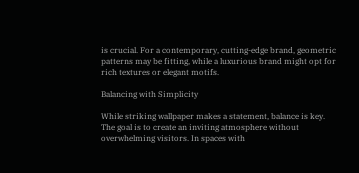is crucial. For a contemporary, cutting-edge brand, geometric patterns may be fitting, while a luxurious brand might opt for rich textures or elegant motifs.

Balancing with Simplicity

While striking wallpaper makes a statement, balance is key. The goal is to create an inviting atmosphere without overwhelming visitors. In spaces with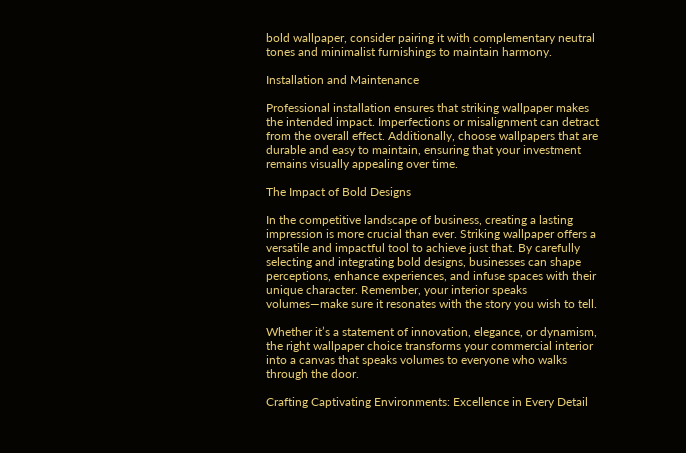bold wallpaper, consider pairing it with complementary neutral tones and minimalist furnishings to maintain harmony.

Installation and Maintenance

Professional installation ensures that striking wallpaper makes the intended impact. Imperfections or misalignment can detract from the overall effect. Additionally, choose wallpapers that are durable and easy to maintain, ensuring that your investment remains visually appealing over time.

The Impact of Bold Designs

In the competitive landscape of business, creating a lasting impression is more crucial than ever. Striking wallpaper offers a versatile and impactful tool to achieve just that. By carefully selecting and integrating bold designs, businesses can shape perceptions, enhance experiences, and infuse spaces with their unique character. Remember, your interior speaks volumes—make sure it resonates with the story you wish to tell.

Whether it’s a statement of innovation, elegance, or dynamism, the right wallpaper choice transforms your commercial interior into a canvas that speaks volumes to everyone who walks through the door.

Crafting Captivating Environments: Excellence in Every Detail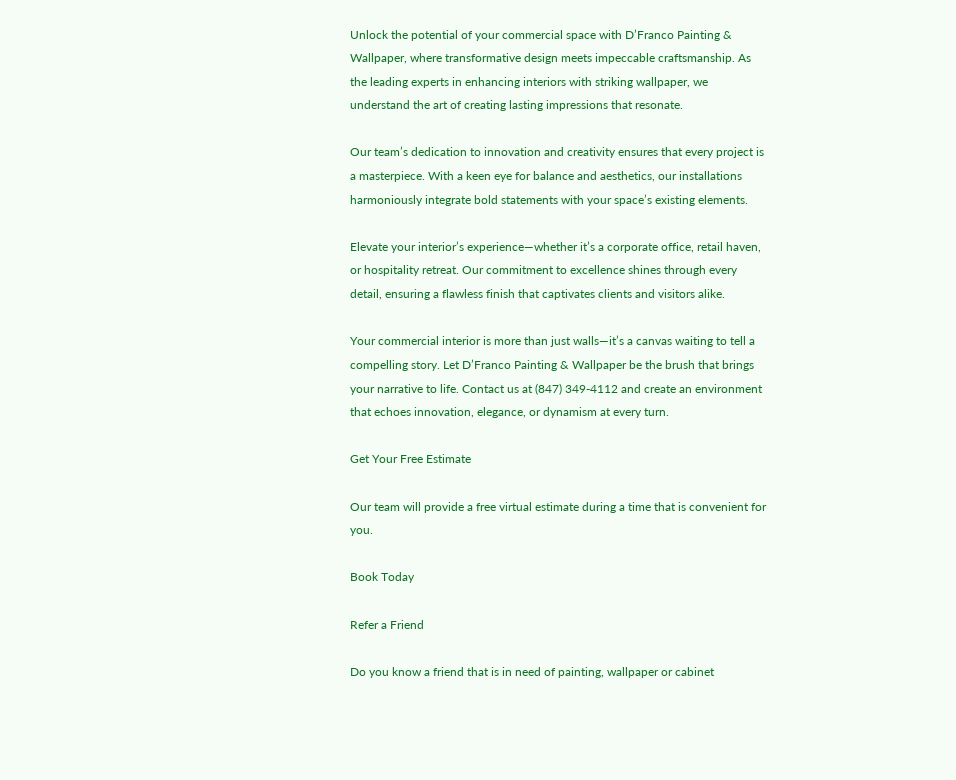Unlock the potential of your commercial space with D’Franco Painting & Wallpaper, where transformative design meets impeccable craftsmanship. As the leading experts in enhancing interiors with striking wallpaper, we understand the art of creating lasting impressions that resonate.

Our team’s dedication to innovation and creativity ensures that every project is a masterpiece. With a keen eye for balance and aesthetics, our installations harmoniously integrate bold statements with your space’s existing elements.

Elevate your interior’s experience—whether it’s a corporate office, retail haven, or hospitality retreat. Our commitment to excellence shines through every detail, ensuring a flawless finish that captivates clients and visitors alike.

Your commercial interior is more than just walls—it’s a canvas waiting to tell a compelling story. Let D’Franco Painting & Wallpaper be the brush that brings your narrative to life. Contact us at (847) 349-4112 and create an environment that echoes innovation, elegance, or dynamism at every turn.

Get Your Free Estimate

Our team will provide a free virtual estimate during a time that is convenient for you.

Book Today

Refer a Friend

Do you know a friend that is in need of painting, wallpaper or cabinet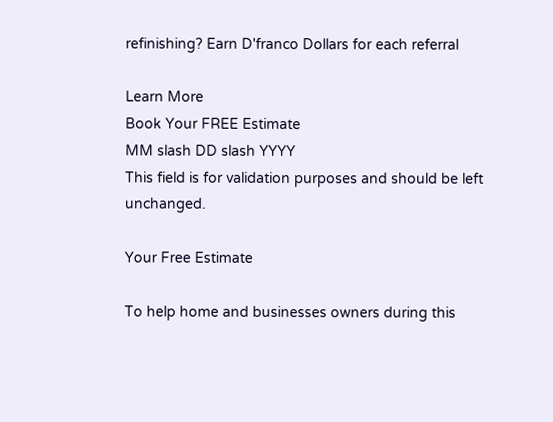refinishing? Earn D'franco Dollars for each referral

Learn More
Book Your FREE Estimate
MM slash DD slash YYYY
This field is for validation purposes and should be left unchanged.

Your Free Estimate

To help home and businesses owners during this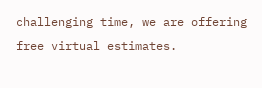challenging time, we are offering free virtual estimates.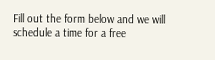Fill out the form below and we will schedule a time for a free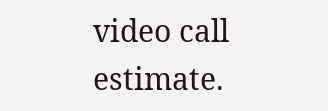video call estimate.